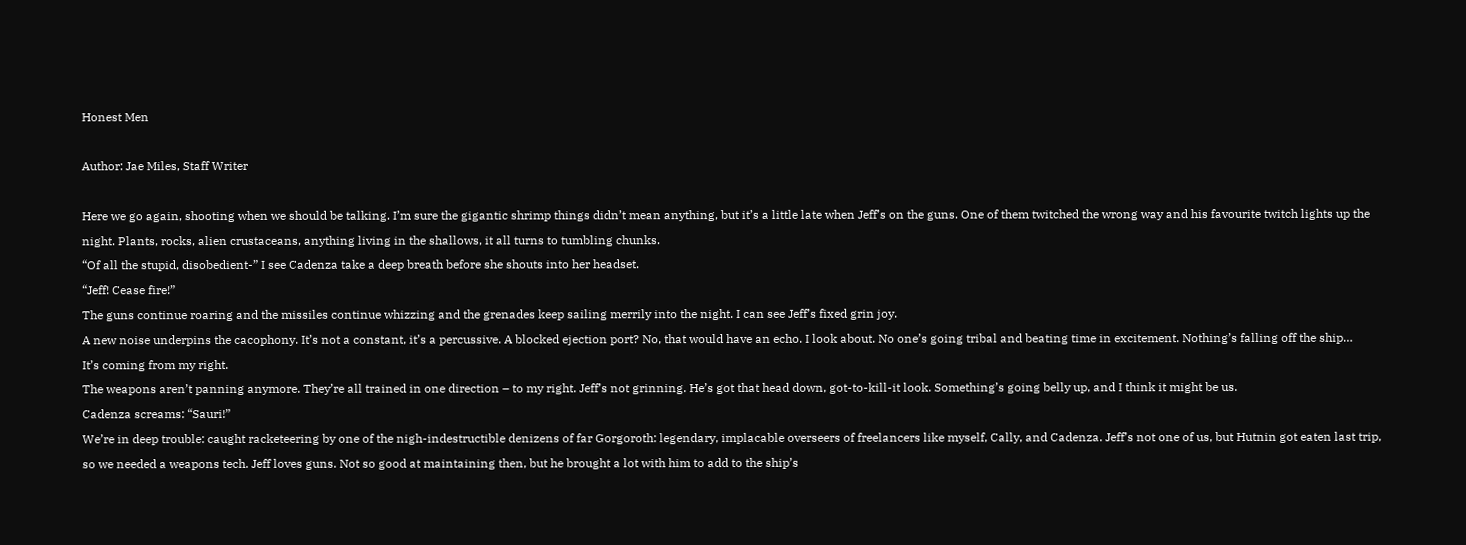Honest Men

Author: Jae Miles, Staff Writer

Here we go again, shooting when we should be talking. I’m sure the gigantic shrimp things didn’t mean anything, but it’s a little late when Jeff’s on the guns. One of them twitched the wrong way and his favourite twitch lights up the night. Plants, rocks, alien crustaceans, anything living in the shallows, it all turns to tumbling chunks.
“Of all the stupid, disobedient-” I see Cadenza take a deep breath before she shouts into her headset.
“Jeff! Cease fire!”
The guns continue roaring and the missiles continue whizzing and the grenades keep sailing merrily into the night. I can see Jeff’s fixed grin joy.
A new noise underpins the cacophony. It’s not a constant, it’s a percussive. A blocked ejection port? No, that would have an echo. I look about. No one’s going tribal and beating time in excitement. Nothing’s falling off the ship…
It’s coming from my right.
The weapons aren’t panning anymore. They’re all trained in one direction – to my right. Jeff’s not grinning. He’s got that head down, got-to-kill-it look. Something’s going belly up, and I think it might be us.
Cadenza screams: “Sauri!”
We’re in deep trouble: caught racketeering by one of the nigh-indestructible denizens of far Gorgoroth: legendary, implacable overseers of freelancers like myself, Cally, and Cadenza. Jeff’s not one of us, but Hutnin got eaten last trip, so we needed a weapons tech. Jeff loves guns. Not so good at maintaining then, but he brought a lot with him to add to the ship’s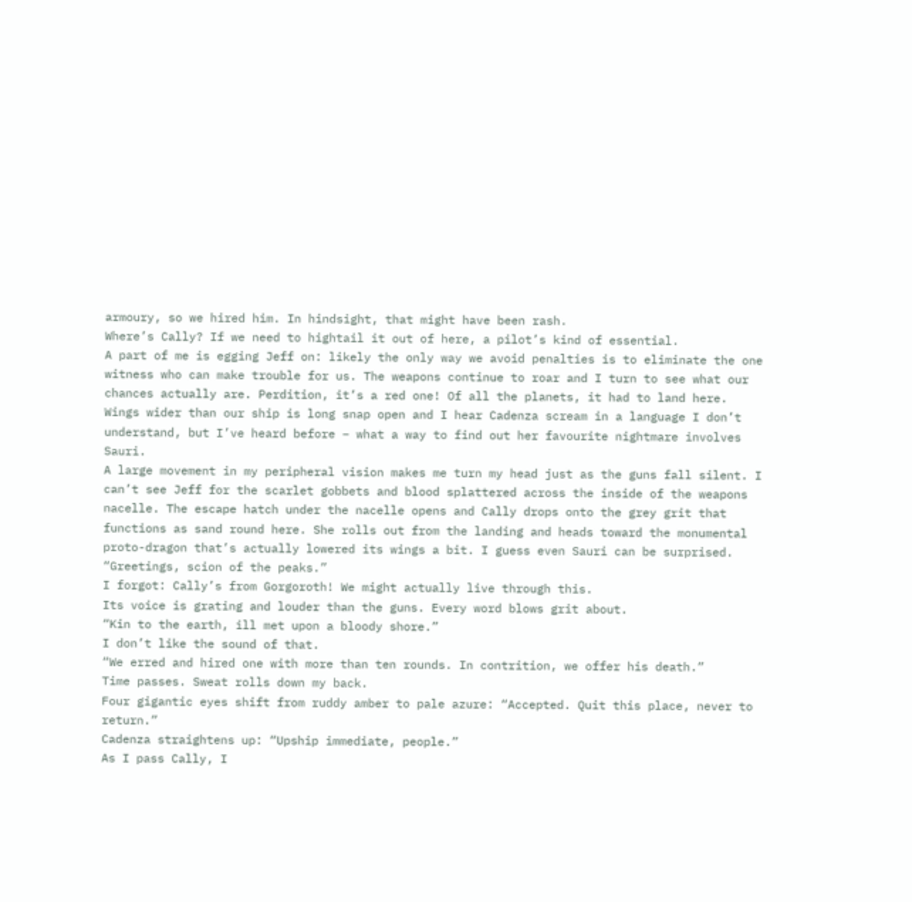armoury, so we hired him. In hindsight, that might have been rash.
Where’s Cally? If we need to hightail it out of here, a pilot’s kind of essential.
A part of me is egging Jeff on: likely the only way we avoid penalties is to eliminate the one witness who can make trouble for us. The weapons continue to roar and I turn to see what our chances actually are. Perdition, it’s a red one! Of all the planets, it had to land here.
Wings wider than our ship is long snap open and I hear Cadenza scream in a language I don’t understand, but I’ve heard before – what a way to find out her favourite nightmare involves Sauri.
A large movement in my peripheral vision makes me turn my head just as the guns fall silent. I can’t see Jeff for the scarlet gobbets and blood splattered across the inside of the weapons nacelle. The escape hatch under the nacelle opens and Cally drops onto the grey grit that functions as sand round here. She rolls out from the landing and heads toward the monumental proto-dragon that’s actually lowered its wings a bit. I guess even Sauri can be surprised.
“Greetings, scion of the peaks.”
I forgot: Cally’s from Gorgoroth! We might actually live through this.
Its voice is grating and louder than the guns. Every word blows grit about.
“Kin to the earth, ill met upon a bloody shore.”
I don’t like the sound of that.
“We erred and hired one with more than ten rounds. In contrition, we offer his death.”
Time passes. Sweat rolls down my back.
Four gigantic eyes shift from ruddy amber to pale azure: “Accepted. Quit this place, never to return.”
Cadenza straightens up: “Upship immediate, people.”
As I pass Cally, I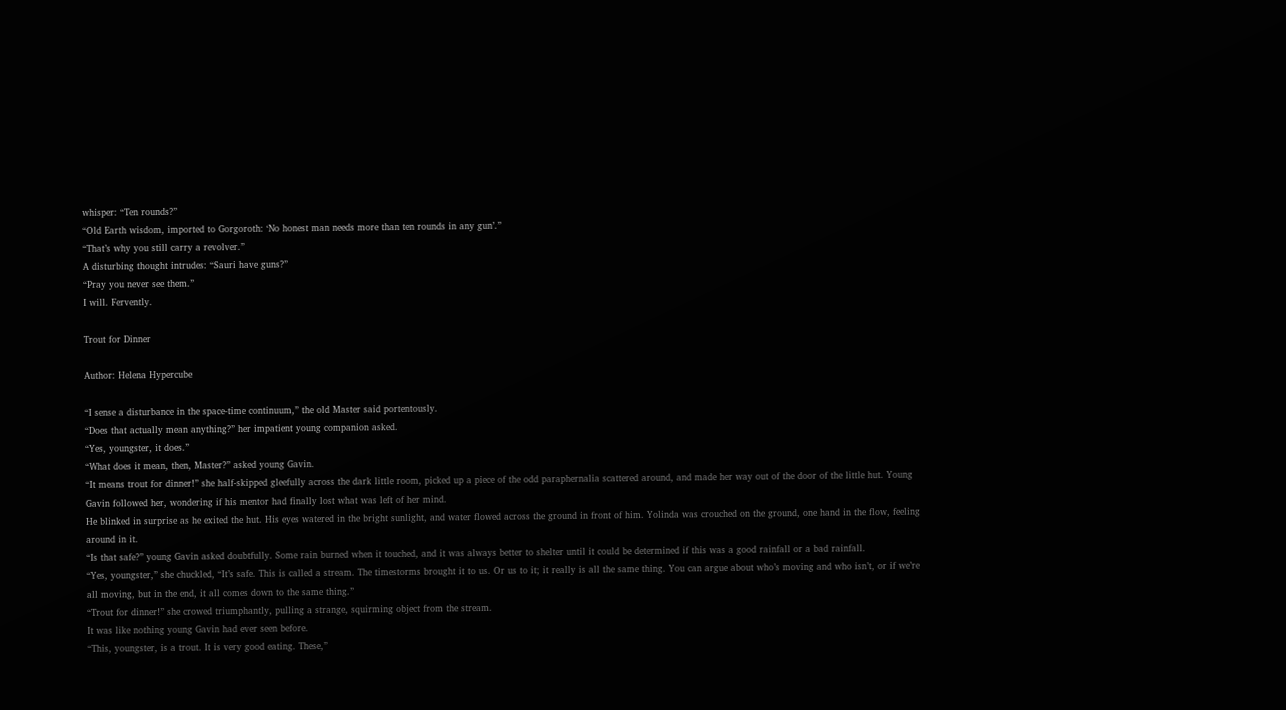whisper: “Ten rounds?”
“Old Earth wisdom, imported to Gorgoroth: ‘No honest man needs more than ten rounds in any gun’.”
“That’s why you still carry a revolver.”
A disturbing thought intrudes: “Sauri have guns?”
“Pray you never see them.”
I will. Fervently.

Trout for Dinner

Author: Helena Hypercube

“I sense a disturbance in the space-time continuum,” the old Master said portentously.
“Does that actually mean anything?” her impatient young companion asked.
“Yes, youngster, it does.”
“What does it mean, then, Master?” asked young Gavin.
“It means trout for dinner!” she half-skipped gleefully across the dark little room, picked up a piece of the odd paraphernalia scattered around, and made her way out of the door of the little hut. Young Gavin followed her, wondering if his mentor had finally lost what was left of her mind.
He blinked in surprise as he exited the hut. His eyes watered in the bright sunlight, and water flowed across the ground in front of him. Yolinda was crouched on the ground, one hand in the flow, feeling around in it.
“Is that safe?” young Gavin asked doubtfully. Some rain burned when it touched, and it was always better to shelter until it could be determined if this was a good rainfall or a bad rainfall.
“Yes, youngster,” she chuckled, “It’s safe. This is called a stream. The timestorms brought it to us. Or us to it; it really is all the same thing. You can argue about who’s moving and who isn’t, or if we’re all moving, but in the end, it all comes down to the same thing.”
“Trout for dinner!” she crowed triumphantly, pulling a strange, squirming object from the stream.
It was like nothing young Gavin had ever seen before.
“This, youngster, is a trout. It is very good eating. These,”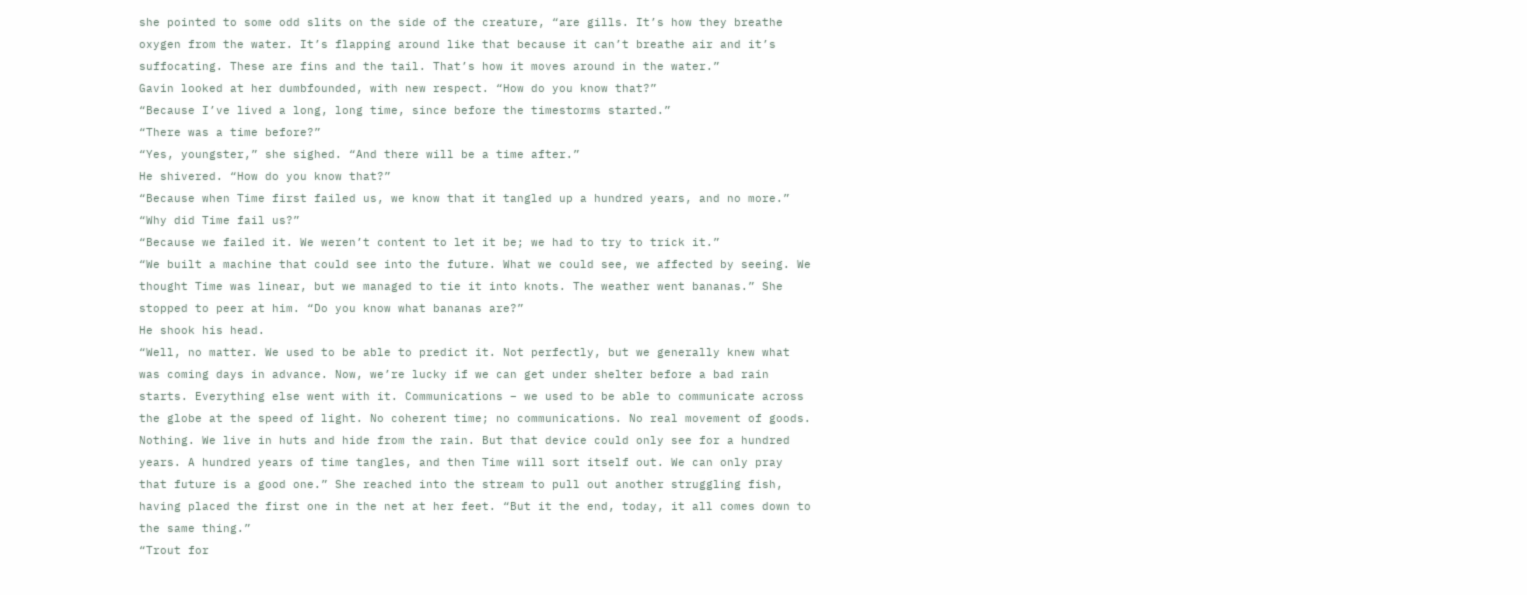she pointed to some odd slits on the side of the creature, “are gills. It’s how they breathe oxygen from the water. It’s flapping around like that because it can’t breathe air and it’s suffocating. These are fins and the tail. That’s how it moves around in the water.”
Gavin looked at her dumbfounded, with new respect. “How do you know that?”
“Because I’ve lived a long, long time, since before the timestorms started.”
“There was a time before?”
“Yes, youngster,” she sighed. “And there will be a time after.”
He shivered. “How do you know that?”
“Because when Time first failed us, we know that it tangled up a hundred years, and no more.”
“Why did Time fail us?”
“Because we failed it. We weren’t content to let it be; we had to try to trick it.”
“We built a machine that could see into the future. What we could see, we affected by seeing. We thought Time was linear, but we managed to tie it into knots. The weather went bananas.” She stopped to peer at him. “Do you know what bananas are?”
He shook his head.
“Well, no matter. We used to be able to predict it. Not perfectly, but we generally knew what was coming days in advance. Now, we’re lucky if we can get under shelter before a bad rain starts. Everything else went with it. Communications – we used to be able to communicate across the globe at the speed of light. No coherent time; no communications. No real movement of goods. Nothing. We live in huts and hide from the rain. But that device could only see for a hundred years. A hundred years of time tangles, and then Time will sort itself out. We can only pray that future is a good one.” She reached into the stream to pull out another struggling fish, having placed the first one in the net at her feet. “But it the end, today, it all comes down to the same thing.”
“Trout for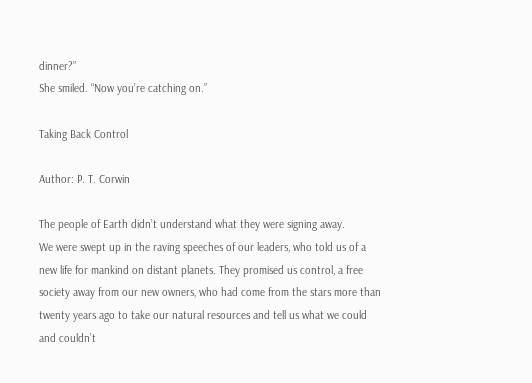dinner?”
She smiled. “Now you’re catching on.”

Taking Back Control

Author: P. T. Corwin

The people of Earth didn’t understand what they were signing away.
We were swept up in the raving speeches of our leaders, who told us of a new life for mankind on distant planets. They promised us control, a free society away from our new owners, who had come from the stars more than twenty years ago to take our natural resources and tell us what we could and couldn’t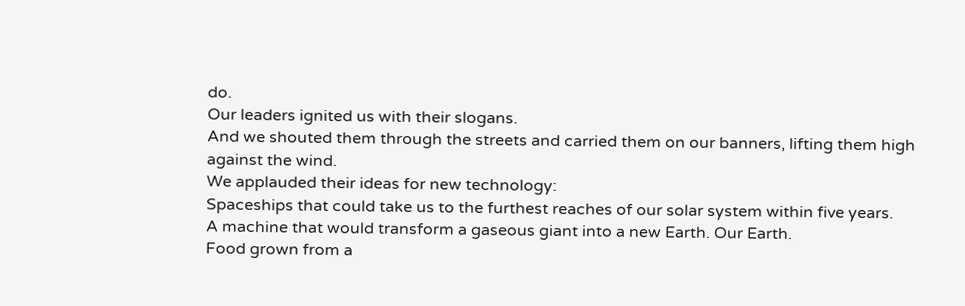do.
Our leaders ignited us with their slogans.
And we shouted them through the streets and carried them on our banners, lifting them high against the wind.
We applauded their ideas for new technology:
Spaceships that could take us to the furthest reaches of our solar system within five years.
A machine that would transform a gaseous giant into a new Earth. Our Earth.
Food grown from a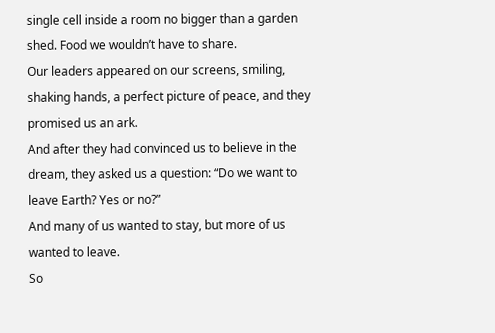single cell inside a room no bigger than a garden shed. Food we wouldn’t have to share.
Our leaders appeared on our screens, smiling, shaking hands, a perfect picture of peace, and they promised us an ark.
And after they had convinced us to believe in the dream, they asked us a question: “Do we want to leave Earth? Yes or no?”
And many of us wanted to stay, but more of us wanted to leave.
So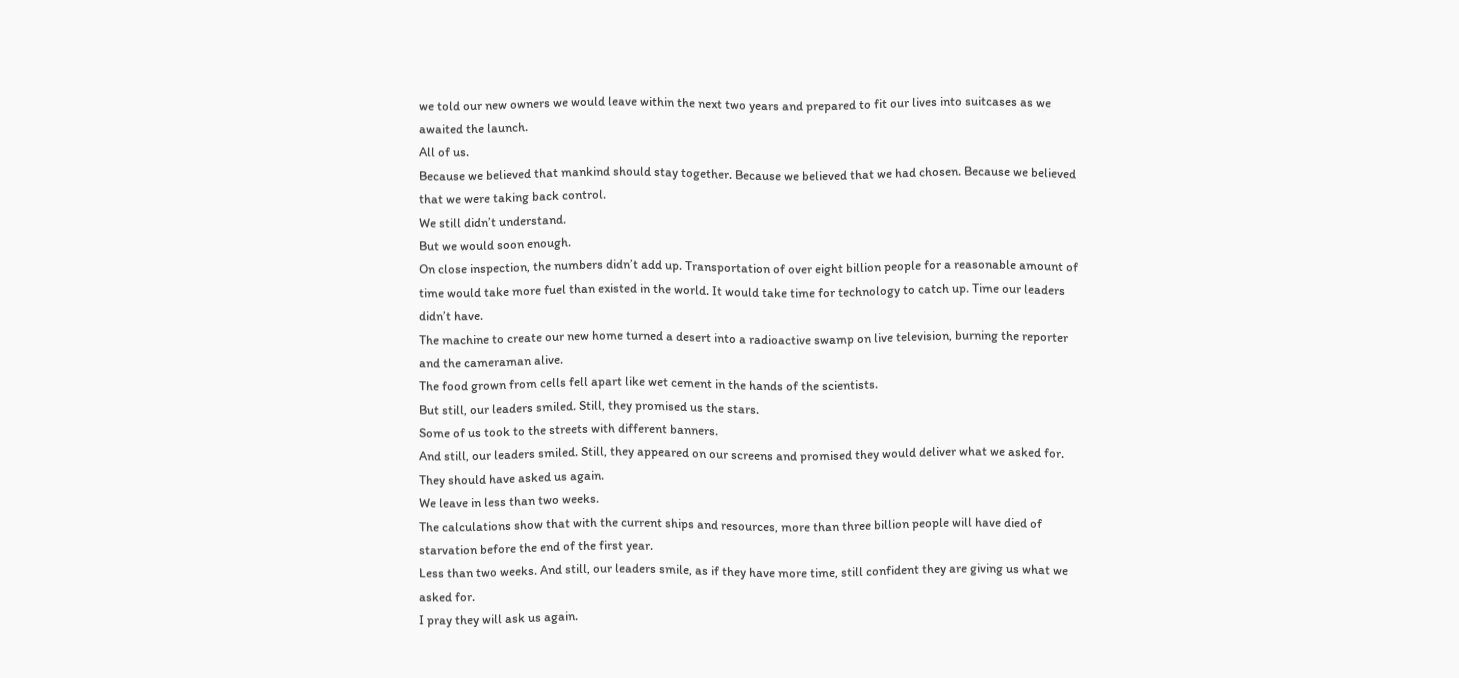we told our new owners we would leave within the next two years and prepared to fit our lives into suitcases as we awaited the launch.
All of us.
Because we believed that mankind should stay together. Because we believed that we had chosen. Because we believed that we were taking back control.
We still didn’t understand.
But we would soon enough.
On close inspection, the numbers didn’t add up. Transportation of over eight billion people for a reasonable amount of time would take more fuel than existed in the world. It would take time for technology to catch up. Time our leaders didn’t have.
The machine to create our new home turned a desert into a radioactive swamp on live television, burning the reporter and the cameraman alive.
The food grown from cells fell apart like wet cement in the hands of the scientists.
But still, our leaders smiled. Still, they promised us the stars.
Some of us took to the streets with different banners.
And still, our leaders smiled. Still, they appeared on our screens and promised they would deliver what we asked for.
They should have asked us again.
We leave in less than two weeks.
The calculations show that with the current ships and resources, more than three billion people will have died of starvation before the end of the first year.
Less than two weeks. And still, our leaders smile, as if they have more time, still confident they are giving us what we asked for.
I pray they will ask us again.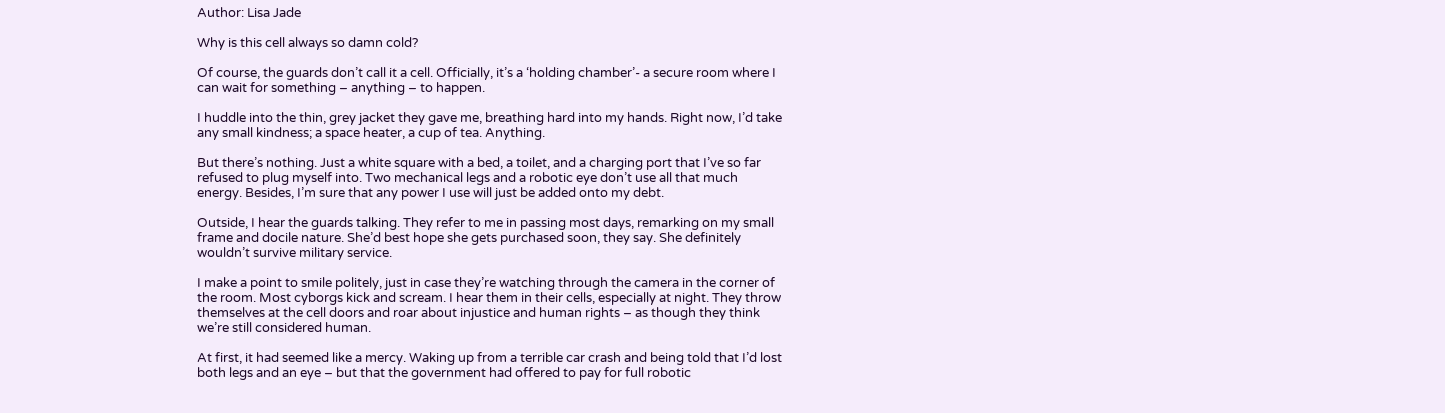Author: Lisa Jade

Why is this cell always so damn cold?

Of course, the guards don’t call it a cell. Officially, it’s a ‘holding chamber’- a secure room where I can wait for something – anything – to happen.

I huddle into the thin, grey jacket they gave me, breathing hard into my hands. Right now, I’d take any small kindness; a space heater, a cup of tea. Anything.

But there’s nothing. Just a white square with a bed, a toilet, and a charging port that I’ve so far refused to plug myself into. Two mechanical legs and a robotic eye don’t use all that much energy. Besides, I’m sure that any power I use will just be added onto my debt.

Outside, I hear the guards talking. They refer to me in passing most days, remarking on my small frame and docile nature. She’d best hope she gets purchased soon, they say. She definitely wouldn’t survive military service.

I make a point to smile politely, just in case they’re watching through the camera in the corner of the room. Most cyborgs kick and scream. I hear them in their cells, especially at night. They throw themselves at the cell doors and roar about injustice and human rights – as though they think we’re still considered human.

At first, it had seemed like a mercy. Waking up from a terrible car crash and being told that I’d lost both legs and an eye – but that the government had offered to pay for full robotic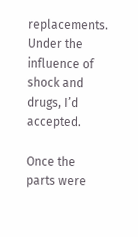replacements. Under the influence of shock and drugs, I’d accepted.

Once the parts were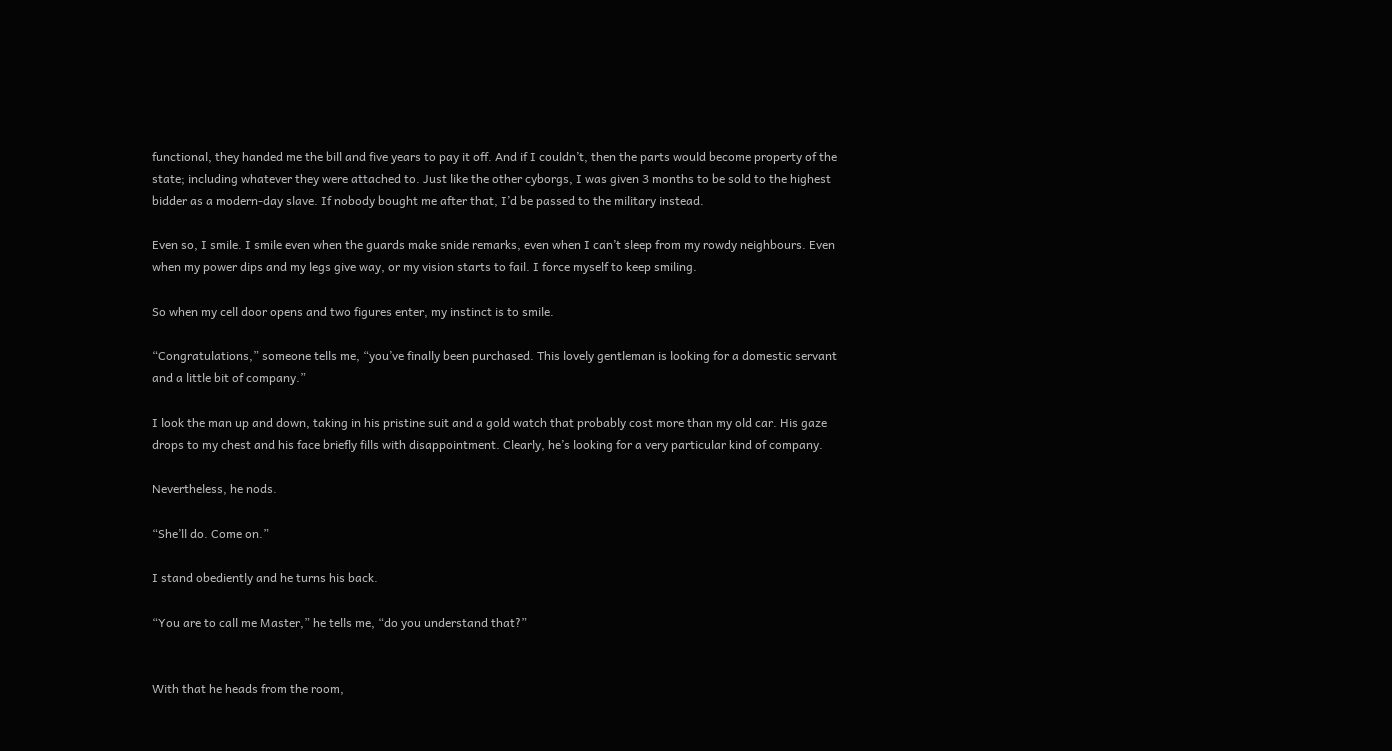functional, they handed me the bill and five years to pay it off. And if I couldn’t, then the parts would become property of the state; including whatever they were attached to. Just like the other cyborgs, I was given 3 months to be sold to the highest bidder as a modern-day slave. If nobody bought me after that, I’d be passed to the military instead.

Even so, I smile. I smile even when the guards make snide remarks, even when I can’t sleep from my rowdy neighbours. Even when my power dips and my legs give way, or my vision starts to fail. I force myself to keep smiling.

So when my cell door opens and two figures enter, my instinct is to smile.

“Congratulations,” someone tells me, “you’ve finally been purchased. This lovely gentleman is looking for a domestic servant and a little bit of company.”

I look the man up and down, taking in his pristine suit and a gold watch that probably cost more than my old car. His gaze drops to my chest and his face briefly fills with disappointment. Clearly, he’s looking for a very particular kind of company.

Nevertheless, he nods.

“She’ll do. Come on.”

I stand obediently and he turns his back.

“You are to call me Master,” he tells me, “do you understand that?”


With that he heads from the room,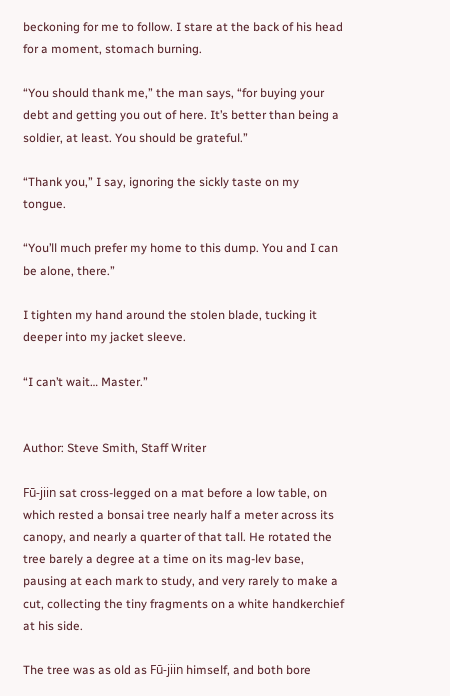beckoning for me to follow. I stare at the back of his head for a moment, stomach burning.

“You should thank me,” the man says, “for buying your debt and getting you out of here. It’s better than being a soldier, at least. You should be grateful.”

“Thank you,” I say, ignoring the sickly taste on my tongue.

“You’ll much prefer my home to this dump. You and I can be alone, there.”

I tighten my hand around the stolen blade, tucking it deeper into my jacket sleeve.

“I can’t wait… Master.”


Author: Steve Smith, Staff Writer

Fū-jiin sat cross-legged on a mat before a low table, on which rested a bonsai tree nearly half a meter across its canopy, and nearly a quarter of that tall. He rotated the tree barely a degree at a time on its mag-lev base, pausing at each mark to study, and very rarely to make a cut, collecting the tiny fragments on a white handkerchief at his side.

The tree was as old as Fū-jiin himself, and both bore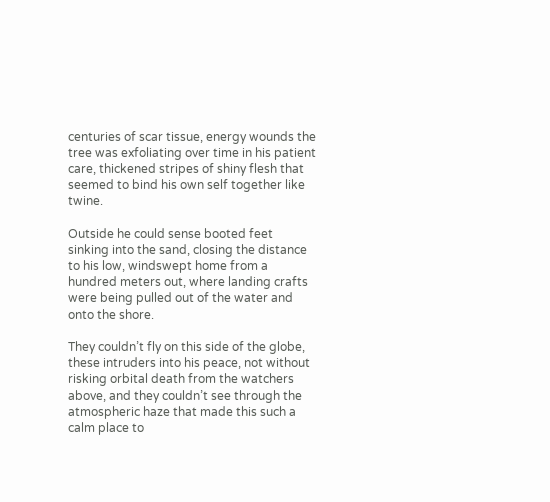centuries of scar tissue, energy wounds the tree was exfoliating over time in his patient care, thickened stripes of shiny flesh that seemed to bind his own self together like twine.

Outside he could sense booted feet sinking into the sand, closing the distance to his low, windswept home from a hundred meters out, where landing crafts were being pulled out of the water and onto the shore.

They couldn’t fly on this side of the globe, these intruders into his peace, not without risking orbital death from the watchers above, and they couldn’t see through the atmospheric haze that made this such a calm place to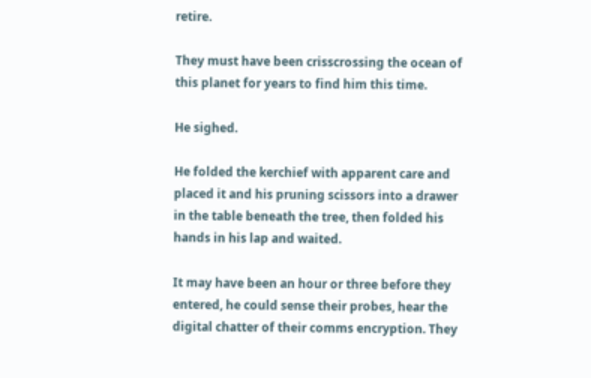retire.

They must have been crisscrossing the ocean of this planet for years to find him this time.

He sighed.

He folded the kerchief with apparent care and placed it and his pruning scissors into a drawer in the table beneath the tree, then folded his hands in his lap and waited.

It may have been an hour or three before they entered, he could sense their probes, hear the digital chatter of their comms encryption. They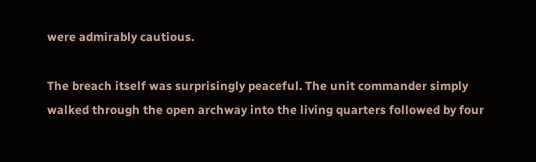were admirably cautious.

The breach itself was surprisingly peaceful. The unit commander simply walked through the open archway into the living quarters followed by four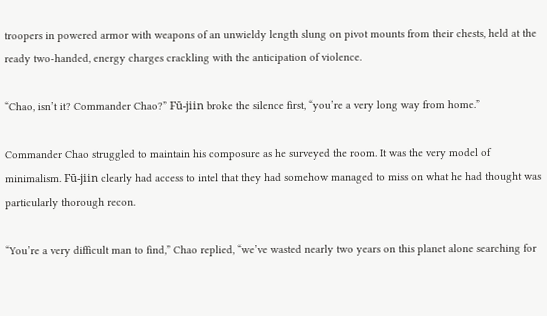troopers in powered armor with weapons of an unwieldy length slung on pivot mounts from their chests, held at the ready two-handed, energy charges crackling with the anticipation of violence.

“Chao, isn’t it? Commander Chao?” Fū-jiin broke the silence first, “you’re a very long way from home.”

Commander Chao struggled to maintain his composure as he surveyed the room. It was the very model of minimalism. Fū-jiin clearly had access to intel that they had somehow managed to miss on what he had thought was particularly thorough recon.

“You’re a very difficult man to find,” Chao replied, “we’ve wasted nearly two years on this planet alone searching for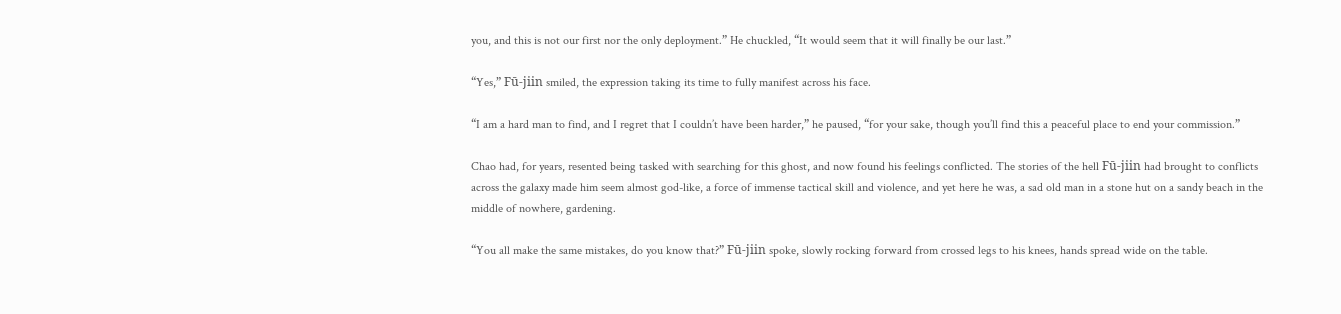you, and this is not our first nor the only deployment.” He chuckled, “It would seem that it will finally be our last.”

“Yes,” Fū-jiin smiled, the expression taking its time to fully manifest across his face.

“I am a hard man to find, and I regret that I couldn’t have been harder,” he paused, “for your sake, though you’ll find this a peaceful place to end your commission.”

Chao had, for years, resented being tasked with searching for this ghost, and now found his feelings conflicted. The stories of the hell Fū-jiin had brought to conflicts across the galaxy made him seem almost god-like, a force of immense tactical skill and violence, and yet here he was, a sad old man in a stone hut on a sandy beach in the middle of nowhere, gardening.

“You all make the same mistakes, do you know that?” Fū-jiin spoke, slowly rocking forward from crossed legs to his knees, hands spread wide on the table.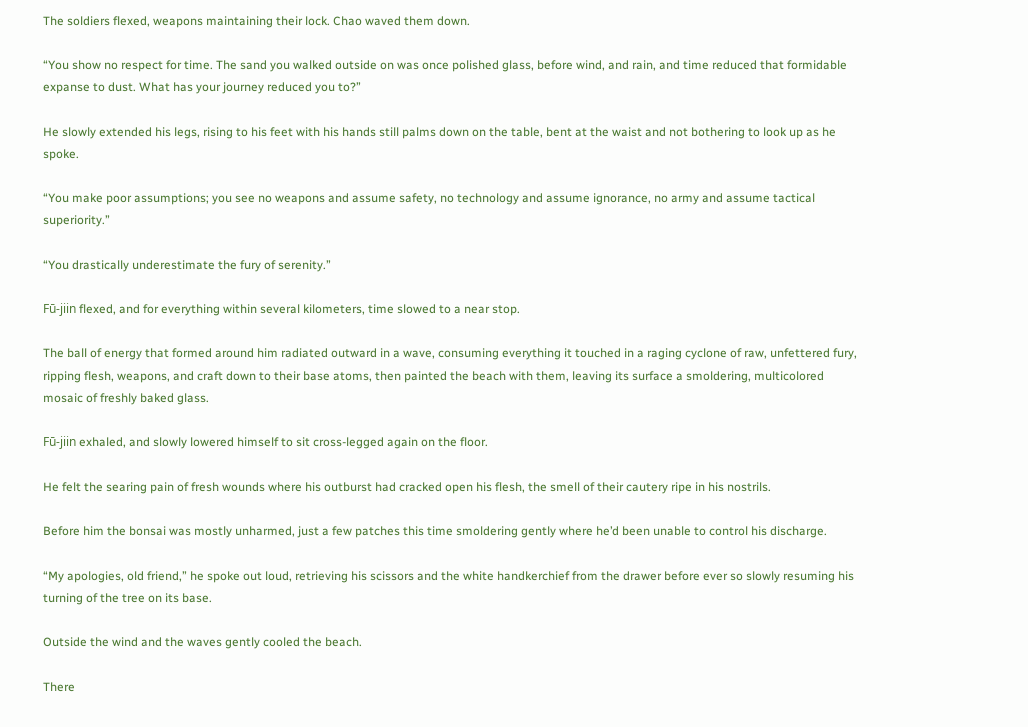The soldiers flexed, weapons maintaining their lock. Chao waved them down.

“You show no respect for time. The sand you walked outside on was once polished glass, before wind, and rain, and time reduced that formidable expanse to dust. What has your journey reduced you to?”

He slowly extended his legs, rising to his feet with his hands still palms down on the table, bent at the waist and not bothering to look up as he spoke.

“You make poor assumptions; you see no weapons and assume safety, no technology and assume ignorance, no army and assume tactical superiority.”

“You drastically underestimate the fury of serenity.”

Fū-jiin flexed, and for everything within several kilometers, time slowed to a near stop.

The ball of energy that formed around him radiated outward in a wave, consuming everything it touched in a raging cyclone of raw, unfettered fury, ripping flesh, weapons, and craft down to their base atoms, then painted the beach with them, leaving its surface a smoldering, multicolored mosaic of freshly baked glass.

Fū-jiin exhaled, and slowly lowered himself to sit cross-legged again on the floor.

He felt the searing pain of fresh wounds where his outburst had cracked open his flesh, the smell of their cautery ripe in his nostrils.

Before him the bonsai was mostly unharmed, just a few patches this time smoldering gently where he’d been unable to control his discharge.

“My apologies, old friend,” he spoke out loud, retrieving his scissors and the white handkerchief from the drawer before ever so slowly resuming his turning of the tree on its base.

Outside the wind and the waves gently cooled the beach.

There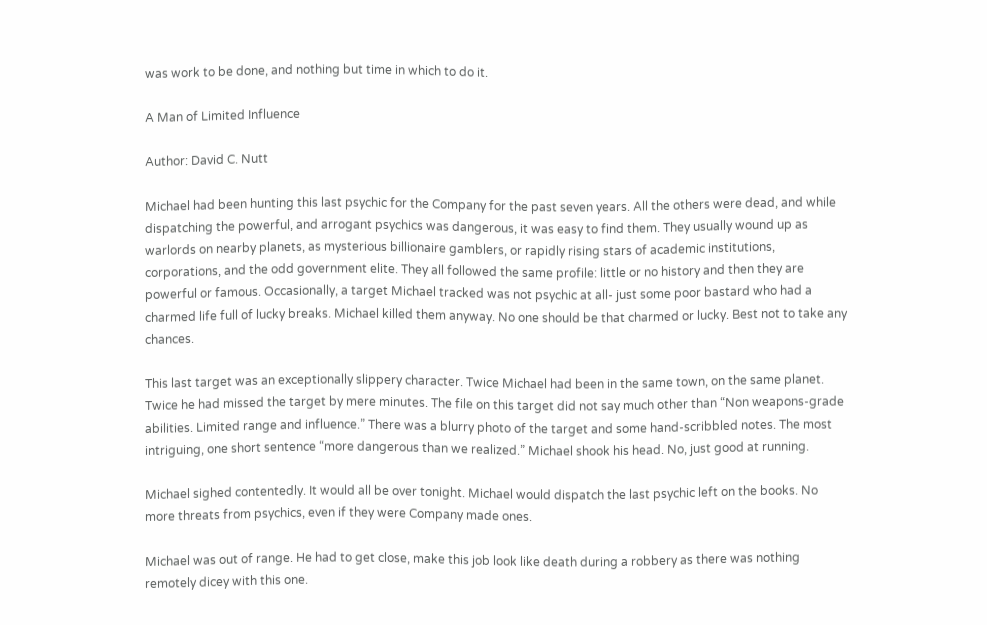was work to be done, and nothing but time in which to do it.

A Man of Limited Influence

Author: David C. Nutt

Michael had been hunting this last psychic for the Company for the past seven years. All the others were dead, and while dispatching the powerful, and arrogant psychics was dangerous, it was easy to find them. They usually wound up as warlords on nearby planets, as mysterious billionaire gamblers, or rapidly rising stars of academic institutions, corporations, and the odd government elite. They all followed the same profile: little or no history and then they are powerful or famous. Occasionally, a target Michael tracked was not psychic at all- just some poor bastard who had a charmed life full of lucky breaks. Michael killed them anyway. No one should be that charmed or lucky. Best not to take any chances.

This last target was an exceptionally slippery character. Twice Michael had been in the same town, on the same planet. Twice he had missed the target by mere minutes. The file on this target did not say much other than “Non weapons-grade abilities. Limited range and influence.” There was a blurry photo of the target and some hand-scribbled notes. The most intriguing, one short sentence “more dangerous than we realized.” Michael shook his head. No, just good at running.

Michael sighed contentedly. It would all be over tonight. Michael would dispatch the last psychic left on the books. No more threats from psychics, even if they were Company made ones.

Michael was out of range. He had to get close, make this job look like death during a robbery as there was nothing remotely dicey with this one.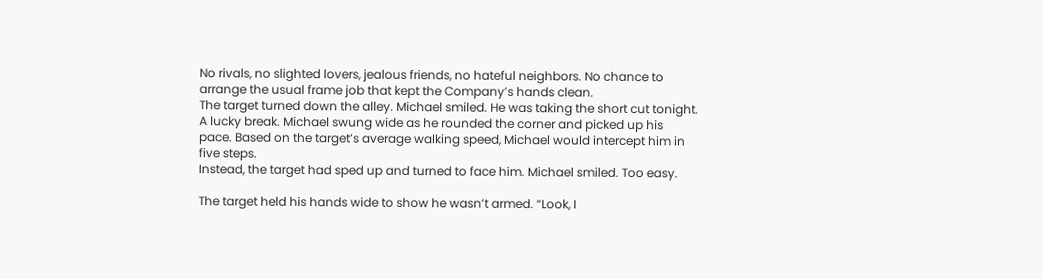No rivals, no slighted lovers, jealous friends, no hateful neighbors. No chance to arrange the usual frame job that kept the Company’s hands clean.
The target turned down the alley. Michael smiled. He was taking the short cut tonight. A lucky break. Michael swung wide as he rounded the corner and picked up his pace. Based on the target’s average walking speed, Michael would intercept him in five steps.
Instead, the target had sped up and turned to face him. Michael smiled. Too easy.

The target held his hands wide to show he wasn’t armed. “Look, I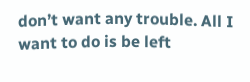don’t want any trouble. All I want to do is be left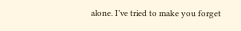alone. I’ve tried to make you forget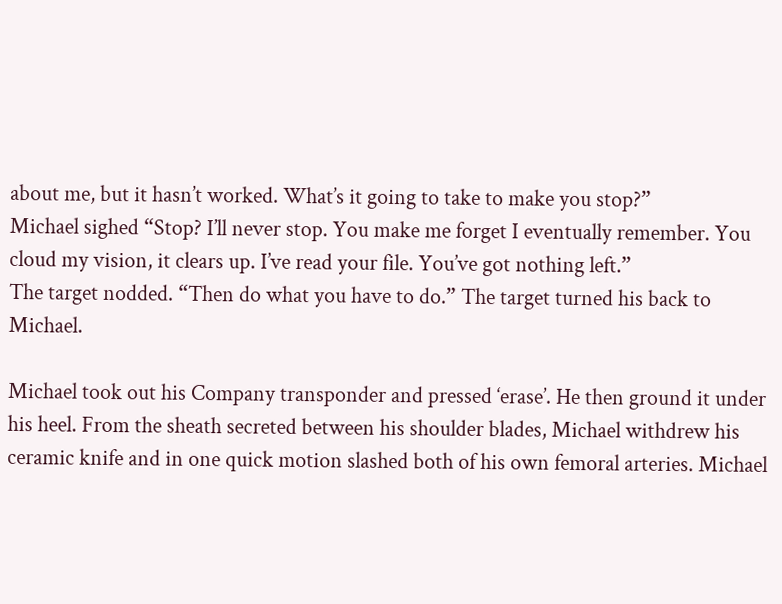about me, but it hasn’t worked. What’s it going to take to make you stop?”
Michael sighed “Stop? I’ll never stop. You make me forget I eventually remember. You cloud my vision, it clears up. I’ve read your file. You’ve got nothing left.”
The target nodded. “Then do what you have to do.” The target turned his back to Michael.

Michael took out his Company transponder and pressed ‘erase’. He then ground it under his heel. From the sheath secreted between his shoulder blades, Michael withdrew his ceramic knife and in one quick motion slashed both of his own femoral arteries. Michael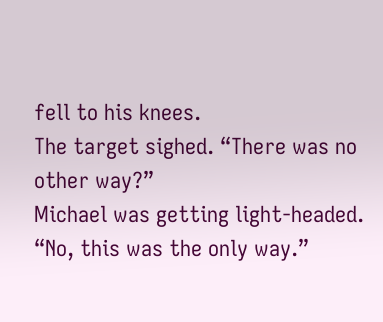fell to his knees.
The target sighed. “There was no other way?”
Michael was getting light-headed. “No, this was the only way.”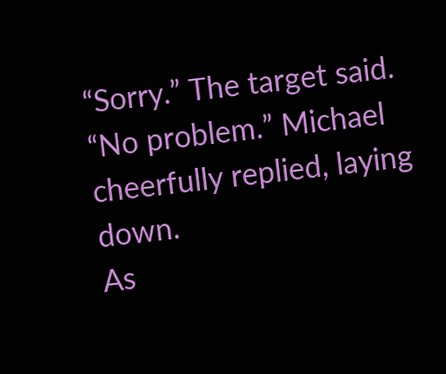“Sorry.” The target said.
“No problem.” Michael cheerfully replied, laying down.
As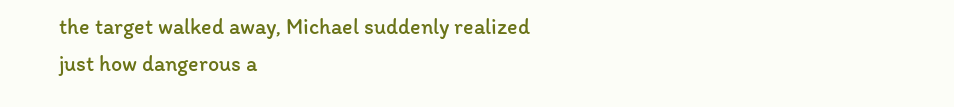the target walked away, Michael suddenly realized just how dangerous a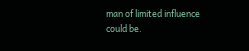man of limited influence could be.